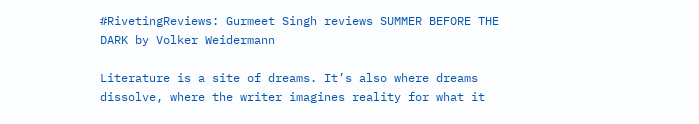#RivetingReviews: Gurmeet Singh reviews SUMMER BEFORE THE DARK by Volker Weidermann

Literature is a site of dreams. It’s also where dreams dissolve, where the writer imagines reality for what it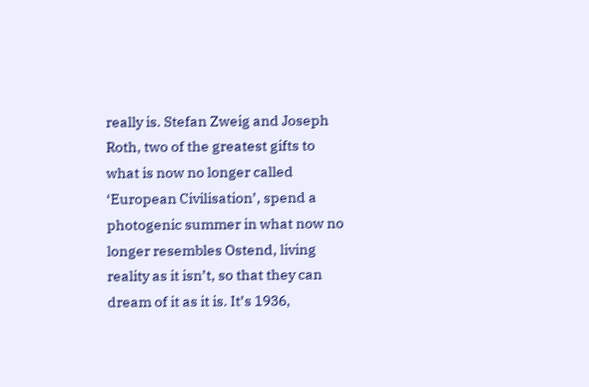really is. Stefan Zweig and Joseph Roth, two of the greatest gifts to what is now no longer called ‘European Civilisation’, spend a photogenic summer in what now no longer resembles Ostend, living reality as it isn’t, so that they can dream of it as it is. It’s 1936,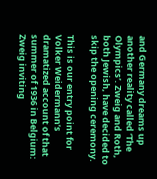and Germany dreams up another reality called ‘The Olympics’. Zweig and Roth, both Jewish, have decided to skip the opening ceremony.

This is our entry point for Volker Weidermann’s dramatized account of that summer of 1936 in Belgium: Zweig inviting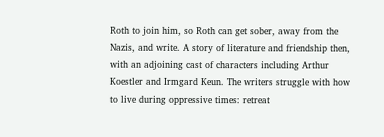Roth to join him, so Roth can get sober, away from the Nazis, and write. A story of literature and friendship then, with an adjoining cast of characters including Arthur Koestler and Irmgard Keun. The writers struggle with how to live during oppressive times: retreat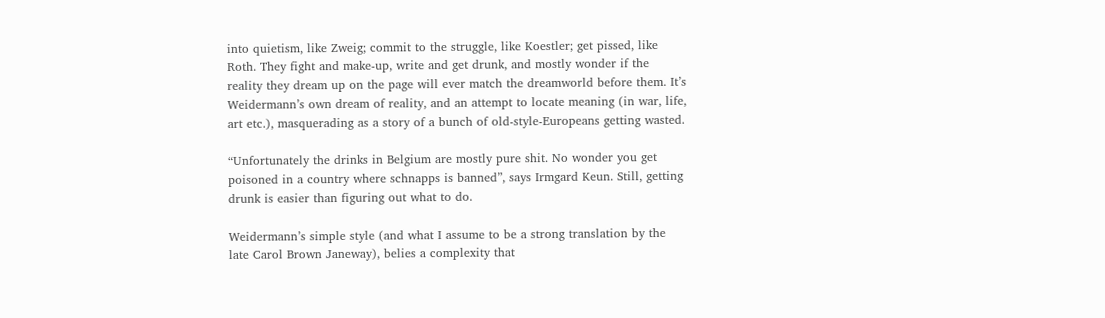into quietism, like Zweig; commit to the struggle, like Koestler; get pissed, like Roth. They fight and make-up, write and get drunk, and mostly wonder if the reality they dream up on the page will ever match the dreamworld before them. It’s Weidermann’s own dream of reality, and an attempt to locate meaning (in war, life, art etc.), masquerading as a story of a bunch of old-style-Europeans getting wasted.

“Unfortunately the drinks in Belgium are mostly pure shit. No wonder you get poisoned in a country where schnapps is banned”, says Irmgard Keun. Still, getting drunk is easier than figuring out what to do.

Weidermann’s simple style (and what I assume to be a strong translation by the late Carol Brown Janeway), belies a complexity that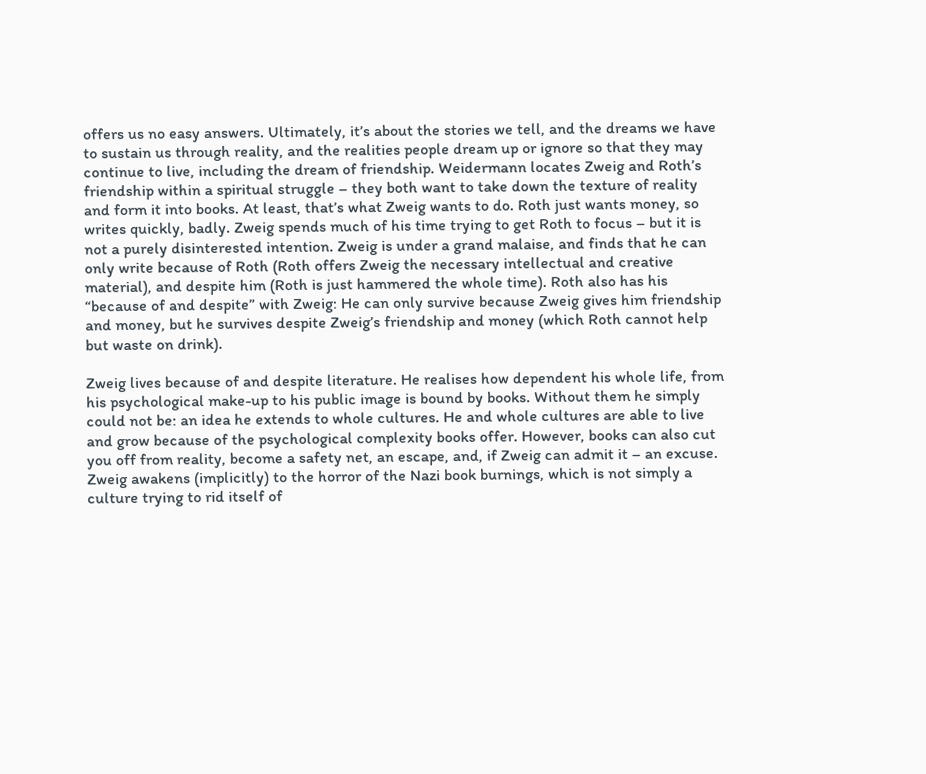offers us no easy answers. Ultimately, it’s about the stories we tell, and the dreams we have to sustain us through reality, and the realities people dream up or ignore so that they may continue to live, including the dream of friendship. Weidermann locates Zweig and Roth’s friendship within a spiritual struggle – they both want to take down the texture of reality and form it into books. At least, that’s what Zweig wants to do. Roth just wants money, so writes quickly, badly. Zweig spends much of his time trying to get Roth to focus – but it is not a purely disinterested intention. Zweig is under a grand malaise, and finds that he can only write because of Roth (Roth offers Zweig the necessary intellectual and creative material), and despite him (Roth is just hammered the whole time). Roth also has his “because of and despite” with Zweig: He can only survive because Zweig gives him friendship and money, but he survives despite Zweig’s friendship and money (which Roth cannot help but waste on drink).

Zweig lives because of and despite literature. He realises how dependent his whole life, from his psychological make-up to his public image is bound by books. Without them he simply could not be: an idea he extends to whole cultures. He and whole cultures are able to live and grow because of the psychological complexity books offer. However, books can also cut you off from reality, become a safety net, an escape, and, if Zweig can admit it – an excuse. Zweig awakens (implicitly) to the horror of the Nazi book burnings, which is not simply a culture trying to rid itself of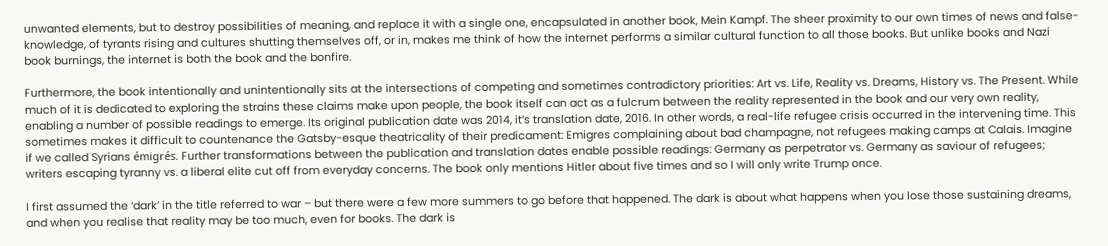unwanted elements, but to destroy possibilities of meaning, and replace it with a single one, encapsulated in another book, Mein Kampf. The sheer proximity to our own times of news and false-knowledge, of tyrants rising and cultures shutting themselves off, or in, makes me think of how the internet performs a similar cultural function to all those books. But unlike books and Nazi book burnings, the internet is both the book and the bonfire.

Furthermore, the book intentionally and unintentionally sits at the intersections of competing and sometimes contradictory priorities: Art vs. Life, Reality vs. Dreams, History vs. The Present. While much of it is dedicated to exploring the strains these claims make upon people, the book itself can act as a fulcrum between the reality represented in the book and our very own reality, enabling a number of possible readings to emerge. Its original publication date was 2014, it’s translation date, 2016. In other words, a real-life refugee crisis occurred in the intervening time. This sometimes makes it difficult to countenance the Gatsby-esque theatricality of their predicament: Emigres complaining about bad champagne, not refugees making camps at Calais. Imagine if we called Syrians émigrés. Further transformations between the publication and translation dates enable possible readings: Germany as perpetrator vs. Germany as saviour of refugees; writers escaping tyranny vs. a liberal elite cut off from everyday concerns. The book only mentions Hitler about five times and so I will only write Trump once.

I first assumed the ‘dark’ in the title referred to war – but there were a few more summers to go before that happened. The dark is about what happens when you lose those sustaining dreams, and when you realise that reality may be too much, even for books. The dark is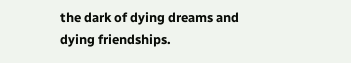the dark of dying dreams and dying friendships.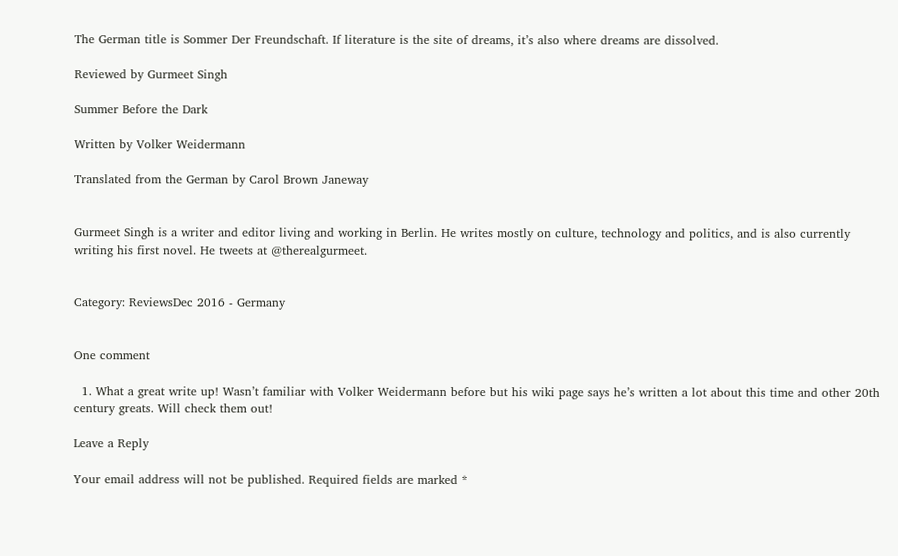The German title is Sommer Der Freundschaft. If literature is the site of dreams, it’s also where dreams are dissolved.

Reviewed by Gurmeet Singh

Summer Before the Dark

Written by Volker Weidermann

Translated from the German by Carol Brown Janeway


Gurmeet Singh is a writer and editor living and working in Berlin. He writes mostly on culture, technology and politics, and is also currently writing his first novel. He tweets at @therealgurmeet.


Category: ReviewsDec 2016 - Germany


One comment

  1. What a great write up! Wasn’t familiar with Volker Weidermann before but his wiki page says he’s written a lot about this time and other 20th century greats. Will check them out!

Leave a Reply

Your email address will not be published. Required fields are marked *